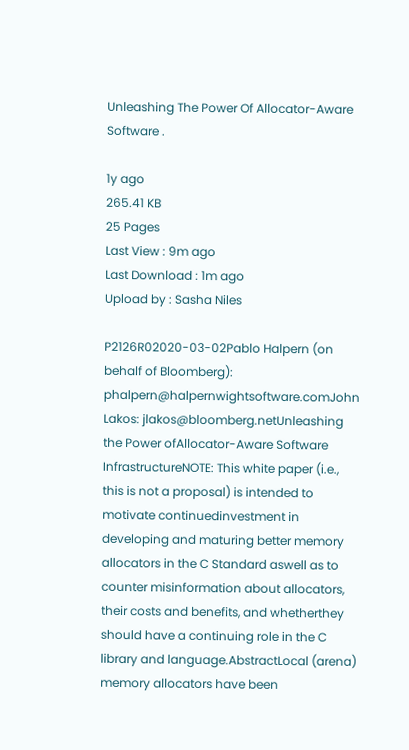Unleashing The Power Of Allocator-Aware Software .

1y ago
265.41 KB
25 Pages
Last View : 9m ago
Last Download : 1m ago
Upload by : Sasha Niles

P2126R02020-03-02Pablo Halpern (on behalf of Bloomberg): phalpern@halpernwightsoftware.comJohn Lakos: jlakos@bloomberg.netUnleashing the Power ofAllocator-Aware Software InfrastructureNOTE: This white paper (i.e., this is not a proposal) is intended to motivate continuedinvestment in developing and maturing better memory allocators in the C Standard aswell as to counter misinformation about allocators, their costs and benefits, and whetherthey should have a continuing role in the C library and language.AbstractLocal (arena) memory allocators have been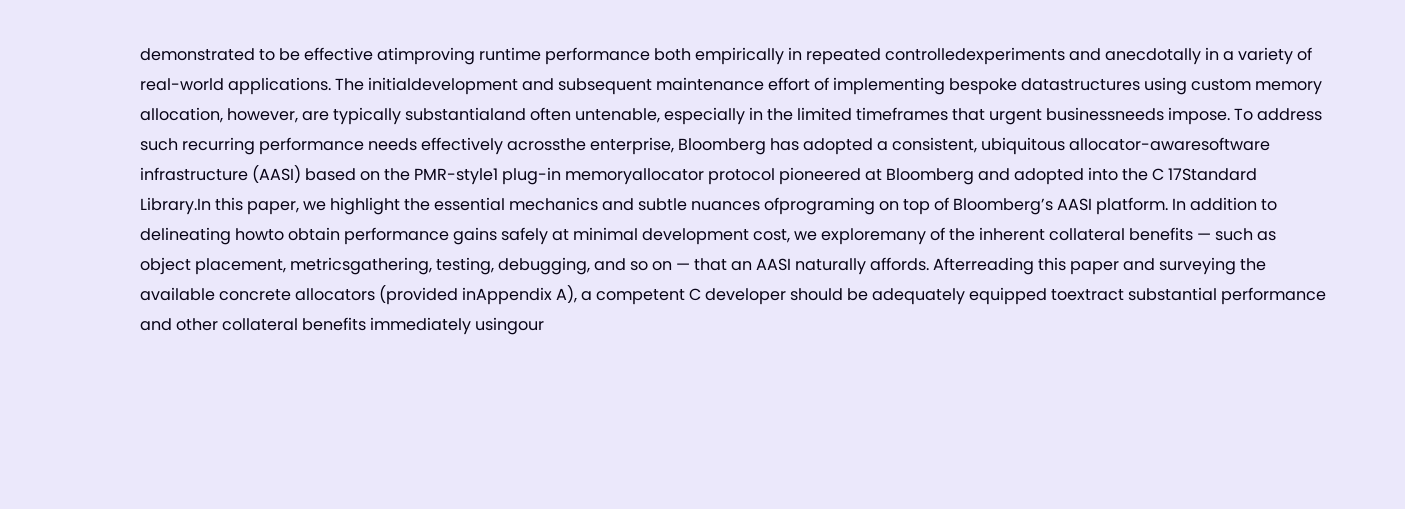demonstrated to be effective atimproving runtime performance both empirically in repeated controlledexperiments and anecdotally in a variety of real-world applications. The initialdevelopment and subsequent maintenance effort of implementing bespoke datastructures using custom memory allocation, however, are typically substantialand often untenable, especially in the limited timeframes that urgent businessneeds impose. To address such recurring performance needs effectively acrossthe enterprise, Bloomberg has adopted a consistent, ubiquitous allocator-awaresoftware infrastructure (AASI) based on the PMR-style1 plug-in memoryallocator protocol pioneered at Bloomberg and adopted into the C 17Standard Library.In this paper, we highlight the essential mechanics and subtle nuances ofprograming on top of Bloomberg’s AASI platform. In addition to delineating howto obtain performance gains safely at minimal development cost, we exploremany of the inherent collateral benefits — such as object placement, metricsgathering, testing, debugging, and so on — that an AASI naturally affords. Afterreading this paper and surveying the available concrete allocators (provided inAppendix A), a competent C developer should be adequately equipped toextract substantial performance and other collateral benefits immediately usingour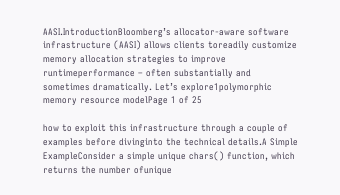AASI.IntroductionBloomberg’s allocator-aware software infrastructure (AASI) allows clients toreadily customize memory allocation strategies to improve runtimeperformance – often substantially and sometimes dramatically. Let’s explore1polymorphic memory resource modelPage 1 of 25

how to exploit this infrastructure through a couple of examples before divinginto the technical details.A Simple ExampleConsider a simple unique chars() function, which returns the number ofunique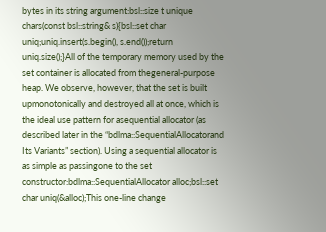bytes in its string argument:bsl::size t unique chars(const bsl::string& s){bsl::set char uniq;uniq.insert(s.begin(), s.end());return uniq.size();}All of the temporary memory used by the set container is allocated from thegeneral-purpose heap. We observe, however, that the set is built upmonotonically and destroyed all at once, which is the ideal use pattern for asequential allocator (as described later in the “bdlma::SequentialAllocatorand Its Variants” section). Using a sequential allocator is as simple as passingone to the set constructor:bdlma::SequentialAllocator alloc;bsl::set char uniq(&alloc);This one-line change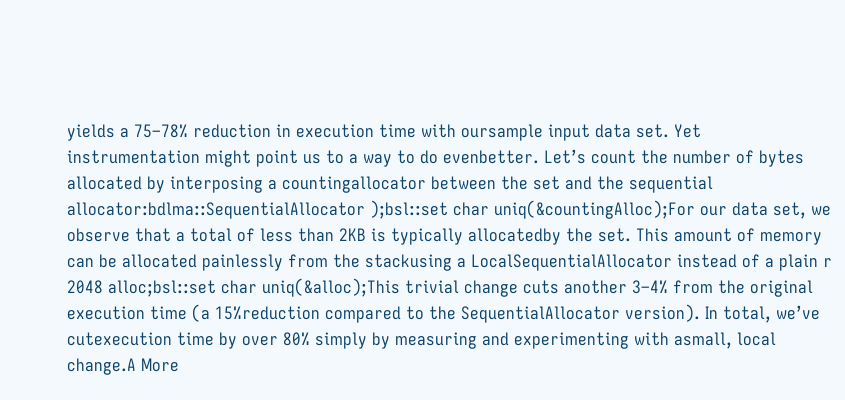yields a 75–78% reduction in execution time with oursample input data set. Yet instrumentation might point us to a way to do evenbetter. Let’s count the number of bytes allocated by interposing a countingallocator between the set and the sequential allocator:bdlma::SequentialAllocator );bsl::set char uniq(&countingAlloc);For our data set, we observe that a total of less than 2KB is typically allocatedby the set. This amount of memory can be allocated painlessly from the stackusing a LocalSequentialAllocator instead of a plain r 2048 alloc;bsl::set char uniq(&alloc);This trivial change cuts another 3–4% from the original execution time (a 15%reduction compared to the SequentialAllocator version). In total, we’ve cutexecution time by over 80% simply by measuring and experimenting with asmall, local change.A More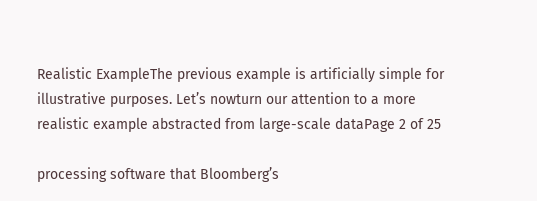Realistic ExampleThe previous example is artificially simple for illustrative purposes. Let’s nowturn our attention to a more realistic example abstracted from large-scale dataPage 2 of 25

processing software that Bloomberg’s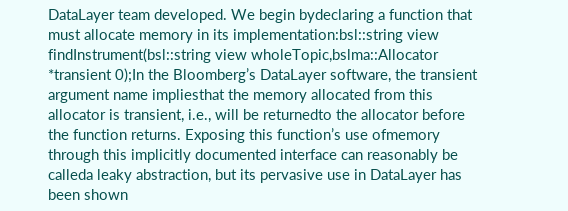DataLayer team developed. We begin bydeclaring a function that must allocate memory in its implementation:bsl::string view findInstrument(bsl::string view wholeTopic,bslma::Allocator *transient 0);In the Bloomberg’s DataLayer software, the transient argument name impliesthat the memory allocated from this allocator is transient, i.e., will be returnedto the allocator before the function returns. Exposing this function’s use ofmemory through this implicitly documented interface can reasonably be calleda leaky abstraction, but its pervasive use in DataLayer has been shown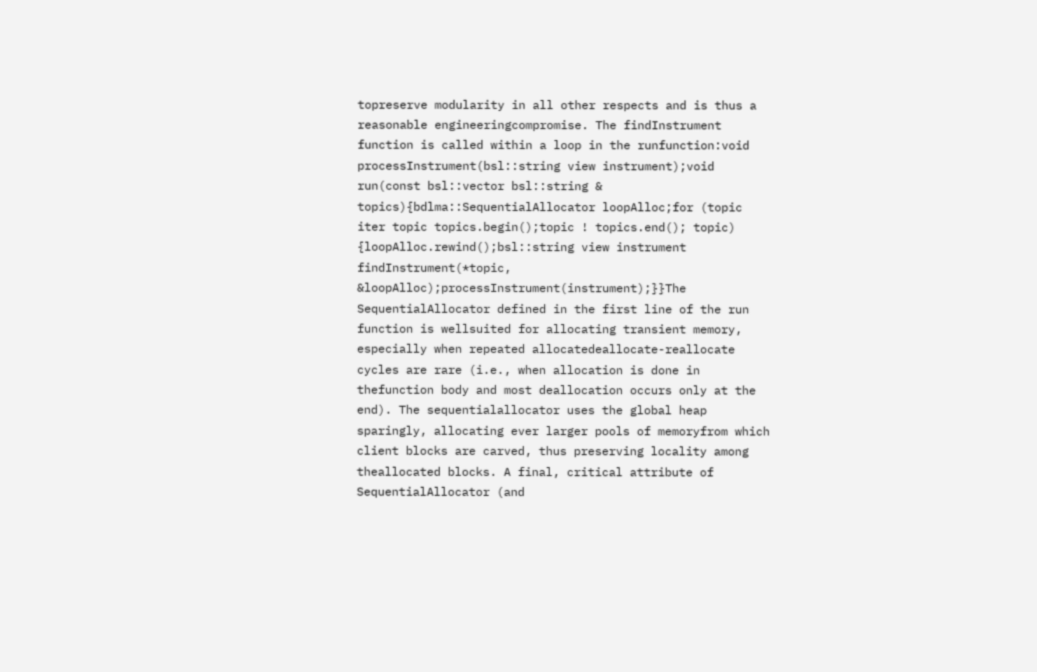topreserve modularity in all other respects and is thus a reasonable engineeringcompromise. The findInstrument function is called within a loop in the runfunction:void processInstrument(bsl::string view instrument);void run(const bsl::vector bsl::string & topics){bdlma::SequentialAllocator loopAlloc;for (topic iter topic topics.begin();topic ! topics.end(); topic) {loopAlloc.rewind();bsl::string view instrument findInstrument(*topic, &loopAlloc);processInstrument(instrument);}}The SequentialAllocator defined in the first line of the run function is wellsuited for allocating transient memory, especially when repeated allocatedeallocate-reallocate cycles are rare (i.e., when allocation is done in thefunction body and most deallocation occurs only at the end). The sequentialallocator uses the global heap sparingly, allocating ever larger pools of memoryfrom which client blocks are carved, thus preserving locality among theallocated blocks. A final, critical attribute of SequentialAllocator (and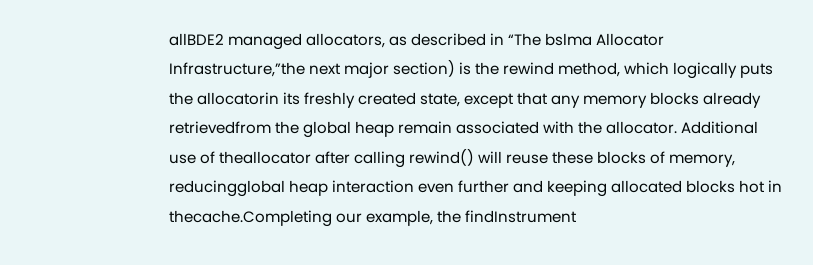allBDE2 managed allocators, as described in “The bslma Allocator Infrastructure,”the next major section) is the rewind method, which logically puts the allocatorin its freshly created state, except that any memory blocks already retrievedfrom the global heap remain associated with the allocator. Additional use of theallocator after calling rewind() will reuse these blocks of memory, reducingglobal heap interaction even further and keeping allocated blocks hot in thecache.Completing our example, the findInstrument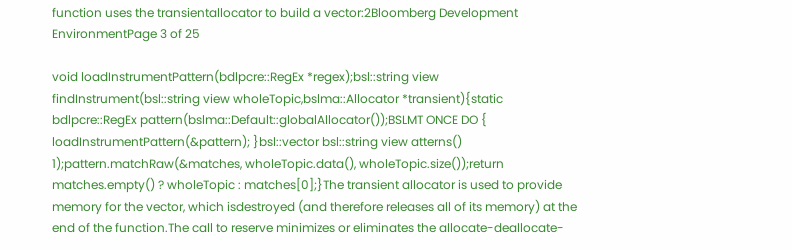function uses the transientallocator to build a vector:2Bloomberg Development EnvironmentPage 3 of 25

void loadInstrumentPattern(bdlpcre::RegEx *regex);bsl::string view findInstrument(bsl::string view wholeTopic,bslma::Allocator *transient){static bdlpcre::RegEx pattern(bslma::Default::globalAllocator());BSLMT ONCE DO { loadInstrumentPattern(&pattern); }bsl::vector bsl::string view atterns() 1);pattern.matchRaw(&matches, wholeTopic.data(), wholeTopic.size());return matches.empty() ? wholeTopic : matches[0];}The transient allocator is used to provide memory for the vector, which isdestroyed (and therefore releases all of its memory) at the end of the function.The call to reserve minimizes or eliminates the allocate-deallocate-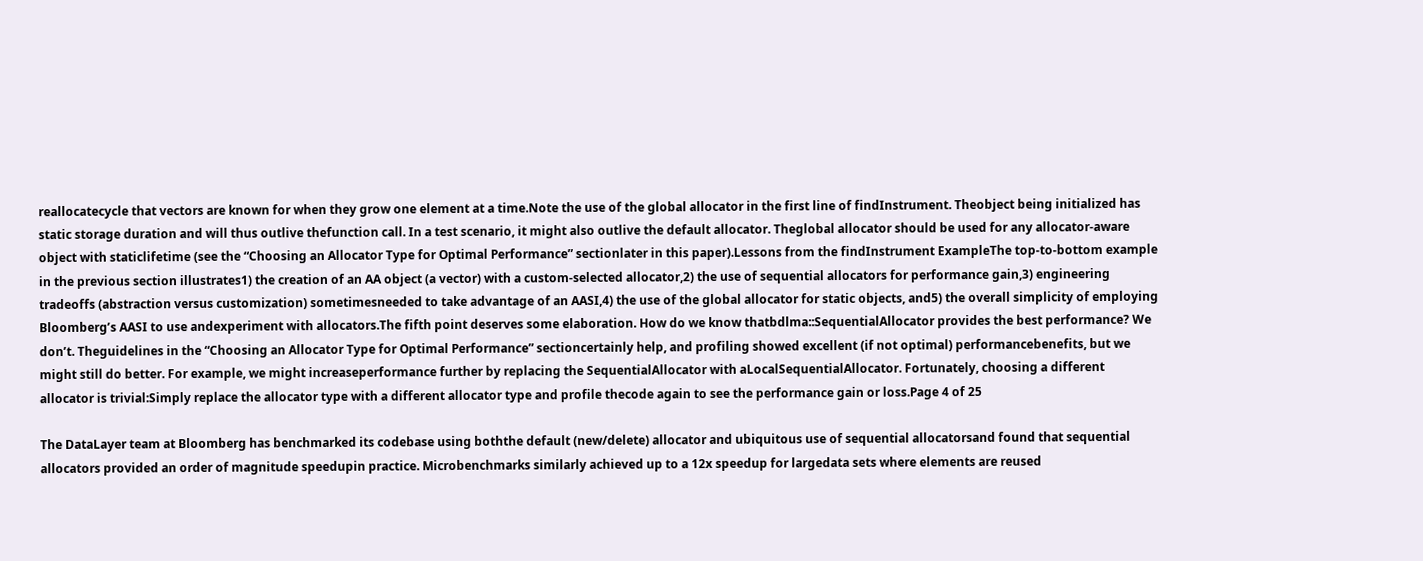reallocatecycle that vectors are known for when they grow one element at a time.Note the use of the global allocator in the first line of findInstrument. Theobject being initialized has static storage duration and will thus outlive thefunction call. In a test scenario, it might also outlive the default allocator. Theglobal allocator should be used for any allocator-aware object with staticlifetime (see the “Choosing an Allocator Type for Optimal Performance” sectionlater in this paper).Lessons from the findInstrument ExampleThe top-to-bottom example in the previous section illustrates1) the creation of an AA object (a vector) with a custom-selected allocator,2) the use of sequential allocators for performance gain,3) engineering tradeoffs (abstraction versus customization) sometimesneeded to take advantage of an AASI,4) the use of the global allocator for static objects, and5) the overall simplicity of employing Bloomberg’s AASI to use andexperiment with allocators.The fifth point deserves some elaboration. How do we know thatbdlma::SequentialAllocator provides the best performance? We don’t. Theguidelines in the “Choosing an Allocator Type for Optimal Performance” sectioncertainly help, and profiling showed excellent (if not optimal) performancebenefits, but we might still do better. For example, we might increaseperformance further by replacing the SequentialAllocator with aLocalSequentialAllocator. Fortunately, choosing a different allocator is trivial:Simply replace the allocator type with a different allocator type and profile thecode again to see the performance gain or loss.Page 4 of 25

The DataLayer team at Bloomberg has benchmarked its codebase using boththe default (new/delete) allocator and ubiquitous use of sequential allocatorsand found that sequential allocators provided an order of magnitude speedupin practice. Microbenchmarks similarly achieved up to a 12x speedup for largedata sets where elements are reused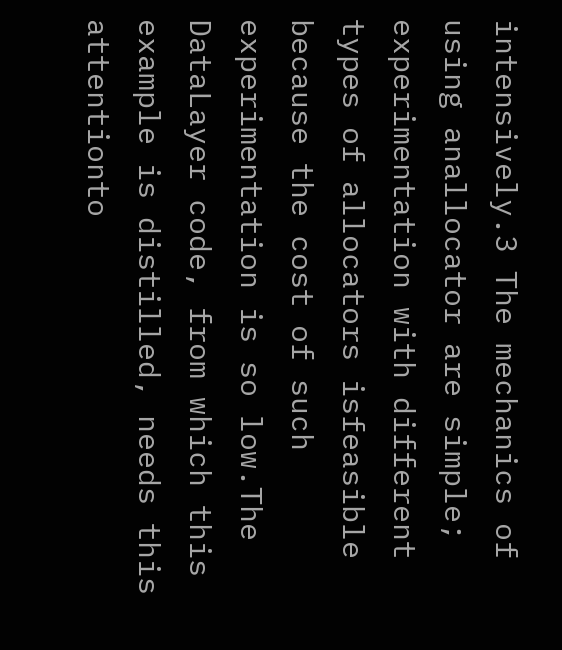intensively.3 The mechanics of using anallocator are simple; experimentation with different types of allocators isfeasible because the cost of such experimentation is so low.The DataLayer code, from which this example is distilled, needs this attentionto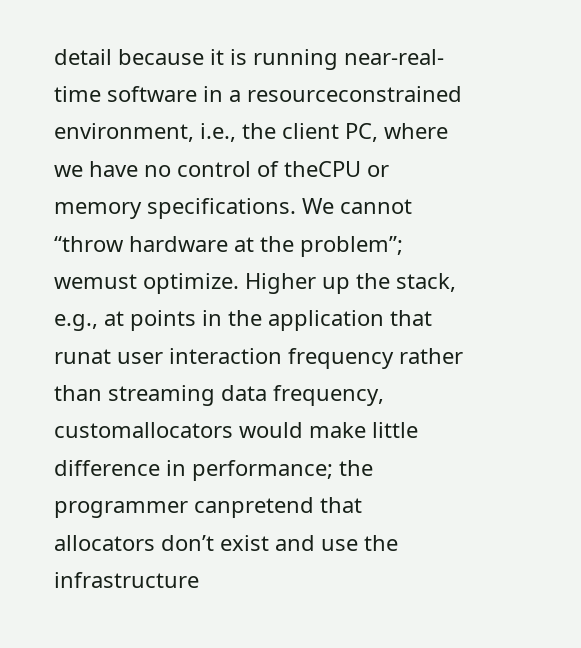detail because it is running near-real-time software in a resourceconstrained environment, i.e., the client PC, where we have no control of theCPU or memory specifications. We cannot “throw hardware at the problem”; wemust optimize. Higher up the stack, e.g., at points in the application that runat user interaction frequency rather than streaming data frequency, customallocators would make little difference in performance; the programmer canpretend that allocators don’t exist and use the infrastructure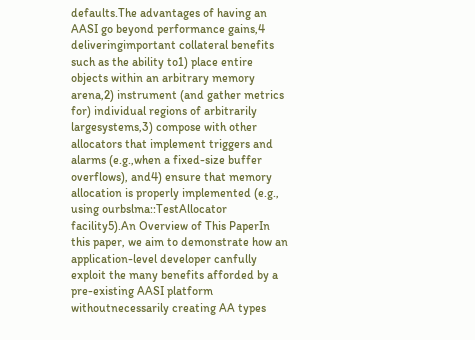defaults.The advantages of having an AASI go beyond performance gains,4 deliveringimportant collateral benefits such as the ability to1) place entire objects within an arbitrary memory arena,2) instrument (and gather metrics for) individual regions of arbitrarily largesystems,3) compose with other allocators that implement triggers and alarms (e.g.,when a fixed-size buffer overflows), and4) ensure that memory allocation is properly implemented (e.g., using ourbslma::TestAllocator facility5).An Overview of This PaperIn this paper, we aim to demonstrate how an application-level developer canfully exploit the many benefits afforded by a pre-existing AASI platform withoutnecessarily creating AA types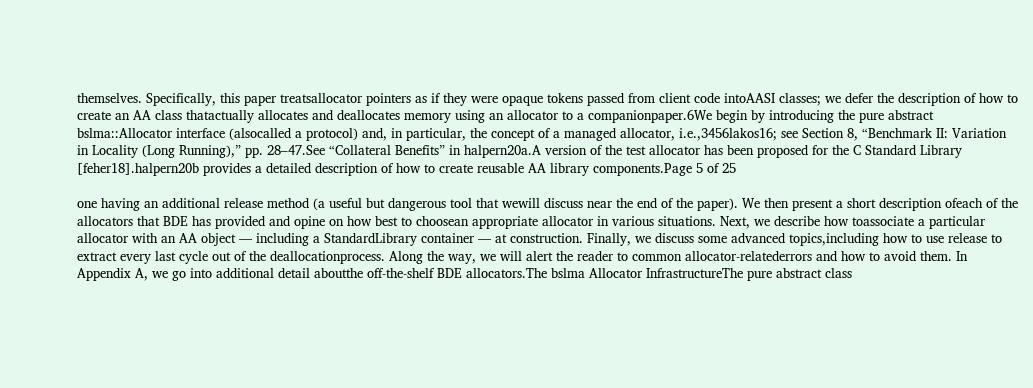themselves. Specifically, this paper treatsallocator pointers as if they were opaque tokens passed from client code intoAASI classes; we defer the description of how to create an AA class thatactually allocates and deallocates memory using an allocator to a companionpaper.6We begin by introducing the pure abstract bslma::Allocator interface (alsocalled a protocol) and, in particular, the concept of a managed allocator, i.e.,3456lakos16; see Section 8, “Benchmark II: Variation in Locality (Long Running),” pp. 28–47.See “Collateral Benefits” in halpern20a.A version of the test allocator has been proposed for the C Standard Library [feher18].halpern20b provides a detailed description of how to create reusable AA library components.Page 5 of 25

one having an additional release method (a useful but dangerous tool that wewill discuss near the end of the paper). We then present a short description ofeach of the allocators that BDE has provided and opine on how best to choosean appropriate allocator in various situations. Next, we describe how toassociate a particular allocator with an AA object — including a StandardLibrary container — at construction. Finally, we discuss some advanced topics,including how to use release to extract every last cycle out of the deallocationprocess. Along the way, we will alert the reader to common allocator-relatederrors and how to avoid them. In Appendix A, we go into additional detail aboutthe off-the-shelf BDE allocators.The bslma Allocator InfrastructureThe pure abstract class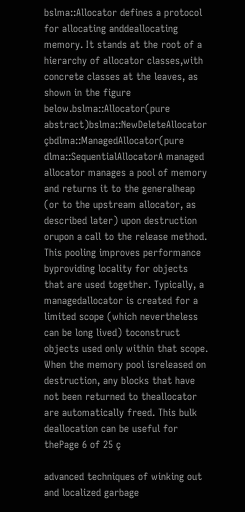bslma::Allocator defines a protocol for allocating anddeallocating memory. It stands at the root of a hierarchy of allocator classes,with concrete classes at the leaves, as shown in the figure below.bslma::Allocator(pure abstract)bslma::NewDeleteAllocator çbdlma::ManagedAllocator(pure dlma::SequentialAllocatorA managed allocator manages a pool of memory and returns it to the generalheap (or to the upstream allocator, as described later) upon destruction orupon a call to the release method. This pooling improves performance byproviding locality for objects that are used together. Typically, a managedallocator is created for a limited scope (which nevertheless can be long lived) toconstruct objects used only within that scope. When the memory pool isreleased on destruction, any blocks that have not been returned to theallocator are automatically freed. This bulk deallocation can be useful for thePage 6 of 25 ç

advanced techniques of winking out and localized garbage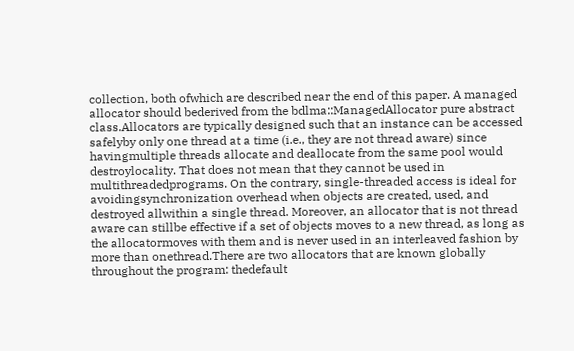collection, both ofwhich are described near the end of this paper. A managed allocator should bederived from the bdlma::ManagedAllocator pure abstract class.Allocators are typically designed such that an instance can be accessed safelyby only one thread at a time (i.e., they are not thread aware) since havingmultiple threads allocate and deallocate from the same pool would destroylocality. That does not mean that they cannot be used in multithreadedprograms. On the contrary, single-threaded access is ideal for avoidingsynchronization overhead when objects are created, used, and destroyed allwithin a single thread. Moreover, an allocator that is not thread aware can stillbe effective if a set of objects moves to a new thread, as long as the allocatormoves with them and is never used in an interleaved fashion by more than onethread.There are two allocators that are known globally throughout the program: thedefault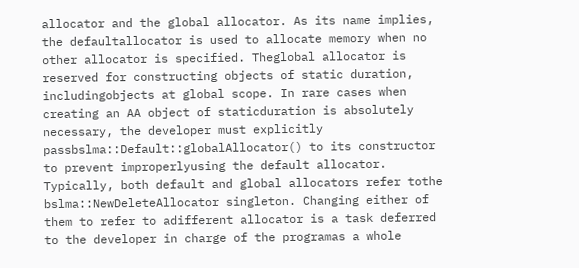allocator and the global allocator. As its name implies, the defaultallocator is used to allocate memory when no other allocator is specified. Theglobal allocator is reserved for constructing objects of static duration, includingobjects at global scope. In rare cases when creating an AA object of staticduration is absolutely necessary, the developer must explicitly passbslma::Default::globalAllocator() to its constructor to prevent improperlyusing the default allocator. Typically, both default and global allocators refer tothe bslma::NewDeleteAllocator singleton. Changing either of them to refer to adifferent allocator is a task deferred to the developer in charge of the programas a whole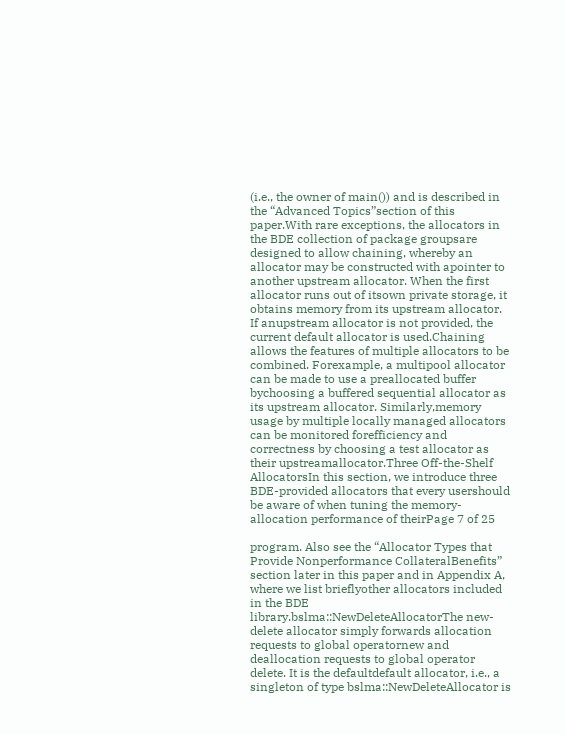(i.e., the owner of main()) and is described in the “Advanced Topics”section of this paper.With rare exceptions, the allocators in the BDE collection of package groupsare designed to allow chaining, whereby an allocator may be constructed with apointer to another upstream allocator. When the first allocator runs out of itsown private storage, it obtains memory from its upstream allocator. If anupstream allocator is not provided, the current default allocator is used.Chaining allows the features of multiple allocators to be combined. Forexample, a multipool allocator can be made to use a preallocated buffer bychoosing a buffered sequential allocator as its upstream allocator. Similarly,memory usage by multiple locally managed allocators can be monitored forefficiency and correctness by choosing a test allocator as their upstreamallocator.Three Off-the-Shelf AllocatorsIn this section, we introduce three BDE-provided allocators that every usershould be aware of when tuning the memory-allocation performance of theirPage 7 of 25

program. Also see the “Allocator Types that Provide Nonperformance CollateralBenefits” section later in this paper and in Appendix A, where we list brieflyother allocators included in the BDE library.bslma::NewDeleteAllocatorThe new-delete allocator simply forwards allocation requests to global operatornew and deallocation requests to global operator delete. It is the defaultdefault allocator, i.e., a singleton of type bslma::NewDeleteAllocator is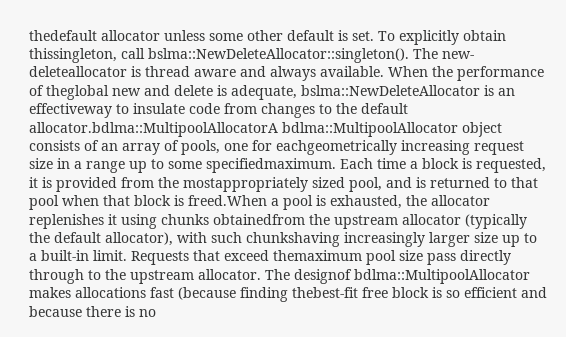thedefault allocator unless some other default is set. To explicitly obtain thissingleton, call bslma::NewDeleteAllocator::singleton(). The new-deleteallocator is thread aware and always available. When the performance of theglobal new and delete is adequate, bslma::NewDeleteAllocator is an effectiveway to insulate code from changes to the default allocator.bdlma::MultipoolAllocatorA bdlma::MultipoolAllocator object consists of an array of pools, one for eachgeometrically increasing request size in a range up to some specifiedmaximum. Each time a block is requested, it is provided from the mostappropriately sized pool, and is returned to that pool when that block is freed.When a pool is exhausted, the allocator replenishes it using chunks obtainedfrom the upstream allocator (typically the default allocator), with such chunkshaving increasingly larger size up to a built-in limit. Requests that exceed themaximum pool size pass directly through to the upstream allocator. The designof bdlma::MultipoolAllocator makes allocations fast (because finding thebest-fit free block is so efficient and because there is no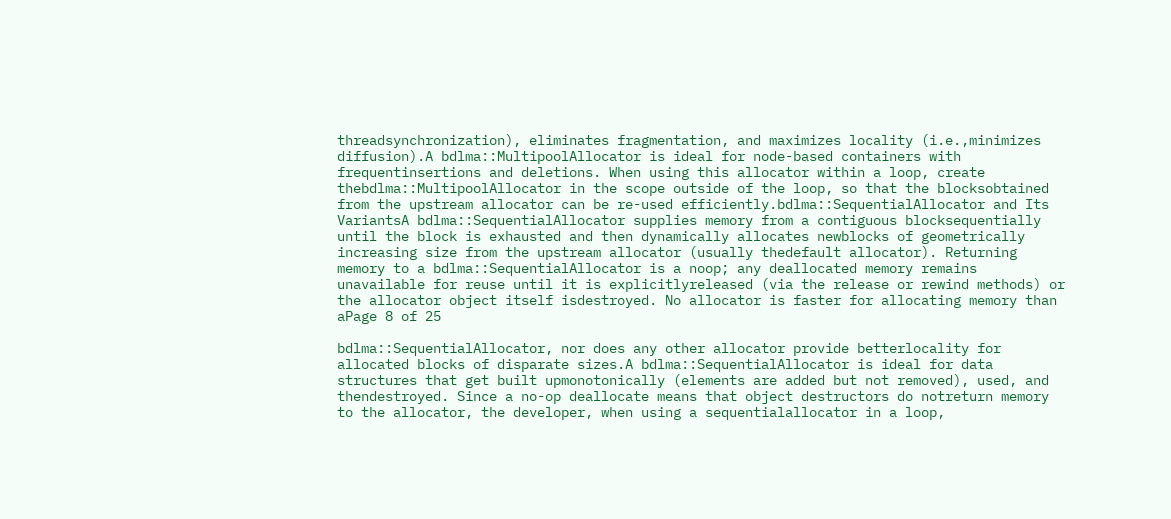threadsynchronization), eliminates fragmentation, and maximizes locality (i.e.,minimizes diffusion).A bdlma::MultipoolAllocator is ideal for node-based containers with frequentinsertions and deletions. When using this allocator within a loop, create thebdlma::MultipoolAllocator in the scope outside of the loop, so that the blocksobtained from the upstream allocator can be re-used efficiently.bdlma::SequentialAllocator and Its VariantsA bdlma::SequentialAllocator supplies memory from a contiguous blocksequentially until the block is exhausted and then dynamically allocates newblocks of geometrically increasing size from the upstream allocator (usually thedefault allocator). Returning memory to a bdlma::SequentialAllocator is a noop; any deallocated memory remains unavailable for reuse until it is explicitlyreleased (via the release or rewind methods) or the allocator object itself isdestroyed. No allocator is faster for allocating memory than aPage 8 of 25

bdlma::SequentialAllocator, nor does any other allocator provide betterlocality for allocated blocks of disparate sizes.A bdlma::SequentialAllocator is ideal for data structures that get built upmonotonically (elements are added but not removed), used, and thendestroyed. Since a no-op deallocate means that object destructors do notreturn memory to the allocator, the developer, when using a sequentialallocator in a loop,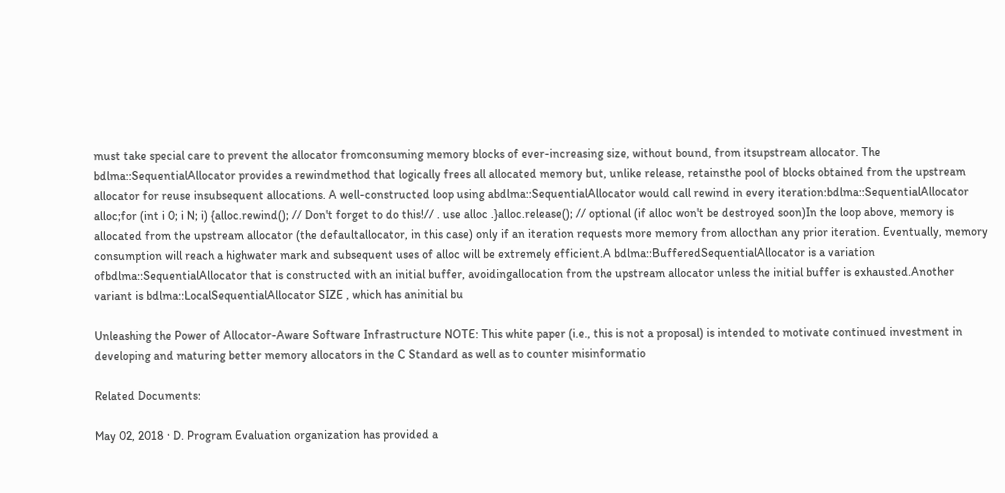must take special care to prevent the allocator fromconsuming memory blocks of ever-increasing size, without bound, from itsupstream allocator. The bdlma::SequentialAllocator provides a rewindmethod that logically frees all allocated memory but, unlike release, retainsthe pool of blocks obtained from the upstream allocator for reuse insubsequent allocations. A well-constructed loop using abdlma::SequentialAllocator would call rewind in every iteration:bdlma::SequentialAllocator alloc;for (int i 0; i N; i) {alloc.rewind(); // Don't forget to do this!// . use alloc .}alloc.release(); // optional (if alloc won't be destroyed soon)In the loop above, memory is allocated from the upstream allocator (the defaultallocator, in this case) only if an iteration requests more memory from allocthan any prior iteration. Eventually, memory consumption will reach a highwater mark and subsequent uses of alloc will be extremely efficient.A bdlma::BufferedSequentialAllocator is a variation ofbdlma::SequentialAllocator that is constructed with an initial buffer, avoidingallocation from the upstream allocator unless the initial buffer is exhausted.Another variant is bdlma::LocalSequentialAllocator SIZE , which has aninitial bu

Unleashing the Power of Allocator-Aware Software Infrastructure NOTE: This white paper (i.e., this is not a proposal) is intended to motivate continued investment in developing and maturing better memory allocators in the C Standard as well as to counter misinformatio

Related Documents:

May 02, 2018 · D. Program Evaluation organization has provided a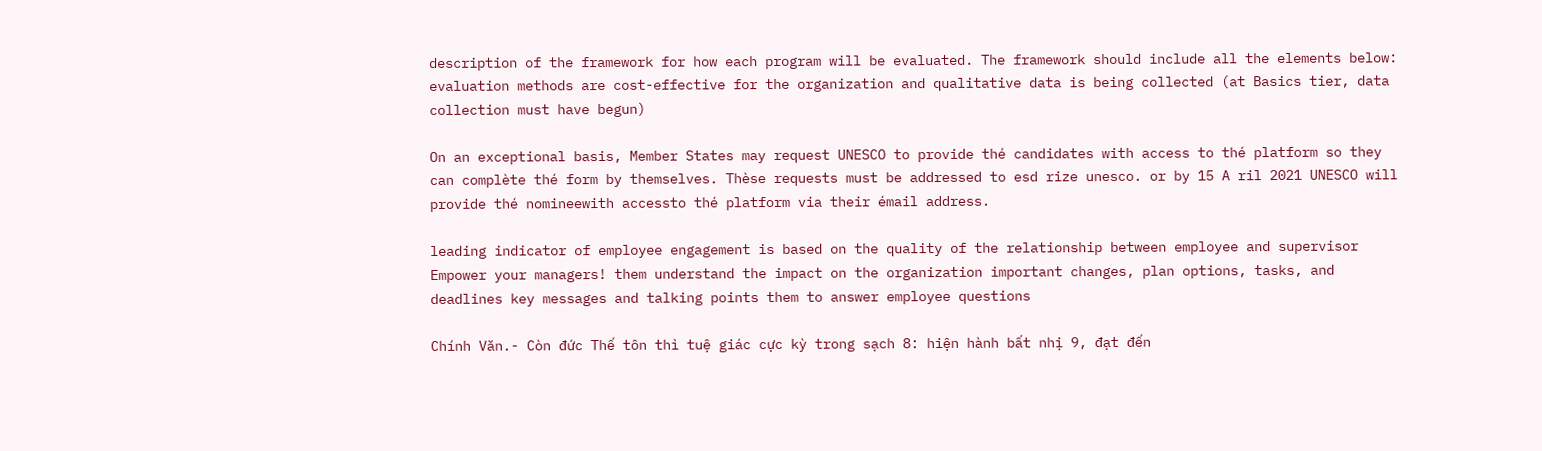description of the framework for how each program will be evaluated. The framework should include all the elements below: evaluation methods are cost-effective for the organization and qualitative data is being collected (at Basics tier, data collection must have begun)

On an exceptional basis, Member States may request UNESCO to provide thé candidates with access to thé platform so they can complète thé form by themselves. Thèse requests must be addressed to esd rize unesco. or by 15 A ril 2021 UNESCO will provide thé nomineewith accessto thé platform via their émail address.

leading indicator of employee engagement is based on the quality of the relationship between employee and supervisor Empower your managers! them understand the impact on the organization important changes, plan options, tasks, and deadlines key messages and talking points them to answer employee questions

Chính Văn.- Còn đức Thế tôn thì tuệ giác cực kỳ trong sạch 8: hiện hành bất nhị 9, đạt đến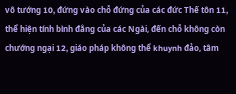vô tướng 10, đứng vào chỗ đứng của các đức Thế tôn 11, thể hiện tính bình đẳng của các Ngài, đến chỗ không còn chướng ngại 12, giáo pháp không thể khuynh đảo, tâm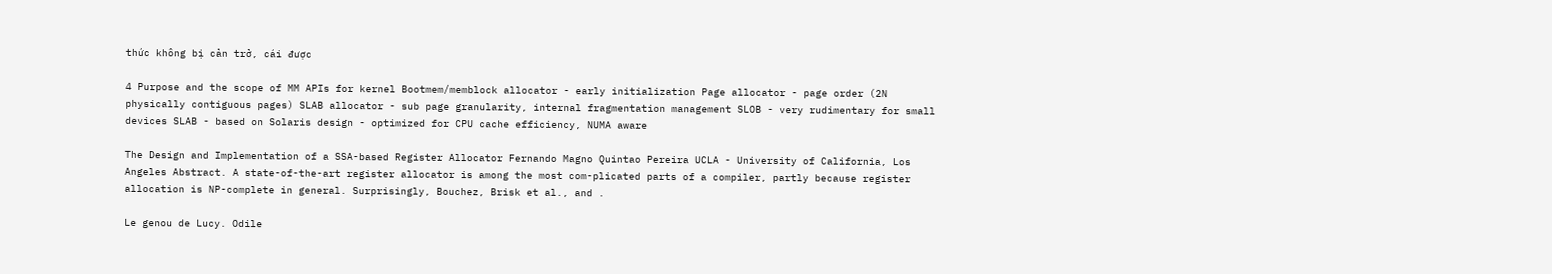thức không bị cản trở, cái được

4 Purpose and the scope of MM APIs for kernel Bootmem/memblock allocator - early initialization Page allocator - page order (2N physically contiguous pages) SLAB allocator - sub page granularity, internal fragmentation management SLOB - very rudimentary for small devices SLAB - based on Solaris design - optimized for CPU cache efficiency, NUMA aware

The Design and Implementation of a SSA-based Register Allocator Fernando Magno Quintao Pereira UCLA - University of California, Los Angeles Abstract. A state-of-the-art register allocator is among the most com-plicated parts of a compiler, partly because register allocation is NP-complete in general. Surprisingly, Bouchez, Brisk et al., and .

Le genou de Lucy. Odile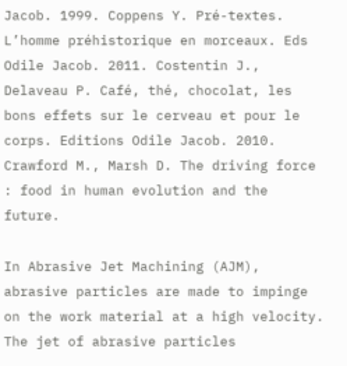Jacob. 1999. Coppens Y. Pré-textes. L’homme préhistorique en morceaux. Eds Odile Jacob. 2011. Costentin J., Delaveau P. Café, thé, chocolat, les bons effets sur le cerveau et pour le corps. Editions Odile Jacob. 2010. Crawford M., Marsh D. The driving force : food in human evolution and the future.

In Abrasive Jet Machining (AJM), abrasive particles are made to impinge on the work material at a high velocity. The jet of abrasive particles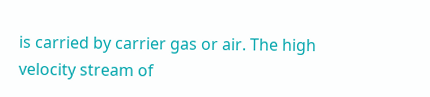is carried by carrier gas or air. The high velocity stream of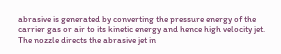abrasive is generated by converting the pressure energy of the carrier gas or air to its kinetic energy and hence high velocity jet. The nozzle directs the abrasive jet in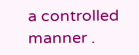a controlled manner .